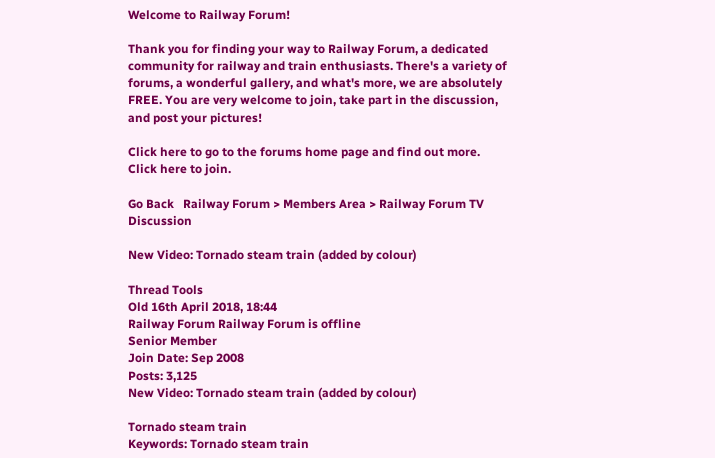Welcome to Railway Forum!

Thank you for finding your way to Railway Forum, a dedicated community for railway and train enthusiasts. There's a variety of forums, a wonderful gallery, and what's more, we are absolutely FREE. You are very welcome to join, take part in the discussion, and post your pictures!

Click here to go to the forums home page and find out more.
Click here to join.

Go Back   Railway Forum > Members Area > Railway Forum TV Discussion

New Video: Tornado steam train (added by colour)

Thread Tools
Old 16th April 2018, 18:44
Railway Forum Railway Forum is offline
Senior Member
Join Date: Sep 2008
Posts: 3,125
New Video: Tornado steam train (added by colour)

Tornado steam train
Keywords: Tornado steam train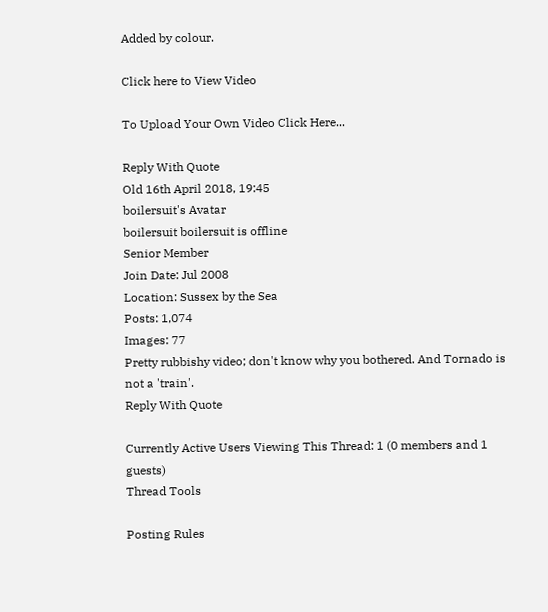Added by colour.

Click here to View Video

To Upload Your Own Video Click Here...

Reply With Quote
Old 16th April 2018, 19:45
boilersuit's Avatar
boilersuit boilersuit is offline
Senior Member
Join Date: Jul 2008
Location: Sussex by the Sea
Posts: 1,074
Images: 77
Pretty rubbishy video; don't know why you bothered. And Tornado is not a 'train'.
Reply With Quote

Currently Active Users Viewing This Thread: 1 (0 members and 1 guests)
Thread Tools

Posting Rules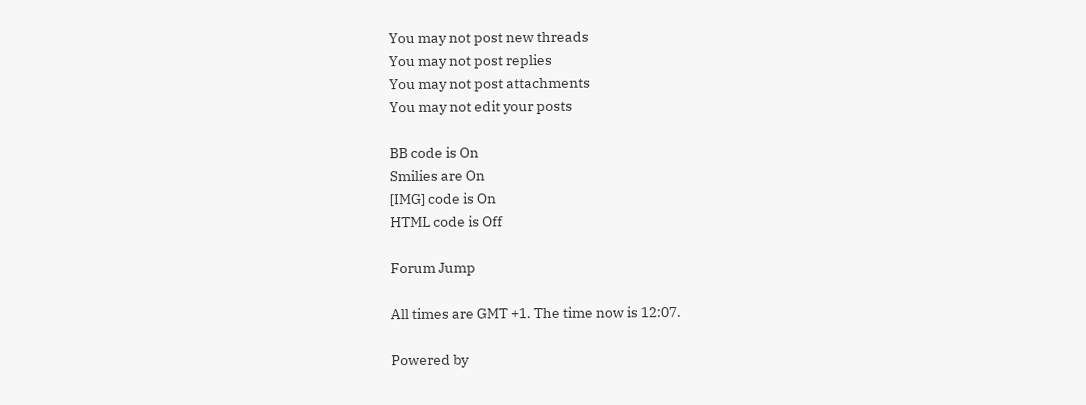You may not post new threads
You may not post replies
You may not post attachments
You may not edit your posts

BB code is On
Smilies are On
[IMG] code is On
HTML code is Off

Forum Jump

All times are GMT +1. The time now is 12:07.

Powered by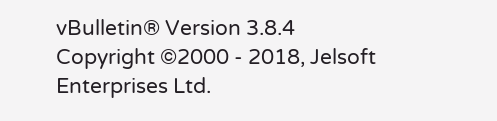vBulletin® Version 3.8.4
Copyright ©2000 - 2018, Jelsoft Enterprises Ltd.